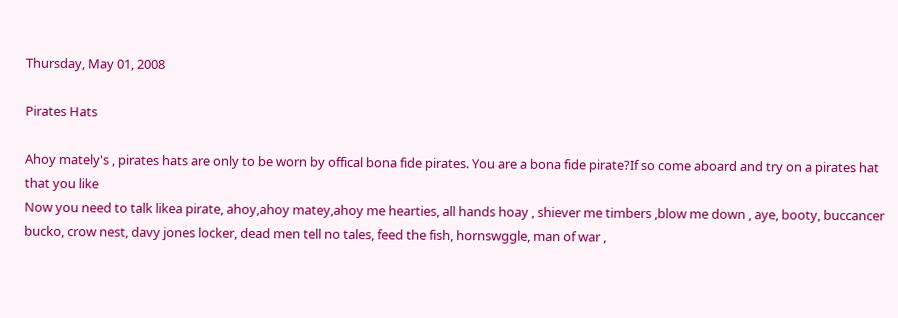Thursday, May 01, 2008

Pirates Hats

Ahoy mately's , pirates hats are only to be worn by offical bona fide pirates. You are a bona fide pirate?If so come aboard and try on a pirates hat that you like
Now you need to talk likea pirate, ahoy,ahoy matey,ahoy me hearties, all hands hoay , shiever me timbers ,blow me down , aye, booty, buccancer bucko, crow nest, davy jones locker, dead men tell no tales, feed the fish, hornswggle, man of war ,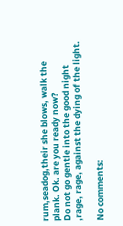rum,seadog,their she blows, walk the plank. Ok. are you ready now?
Do not go gentle into the good night ,rage, rage, against the dying of the light.

No comments: